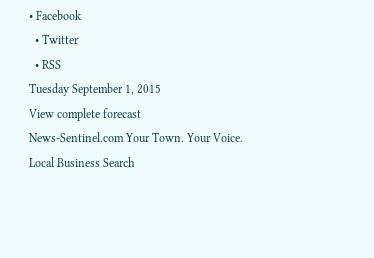• Facebook
  • Twitter
  • RSS
Tuesday September 1, 2015
View complete forecast
News-Sentinel.com Your Town. Your Voice.
Local Business Search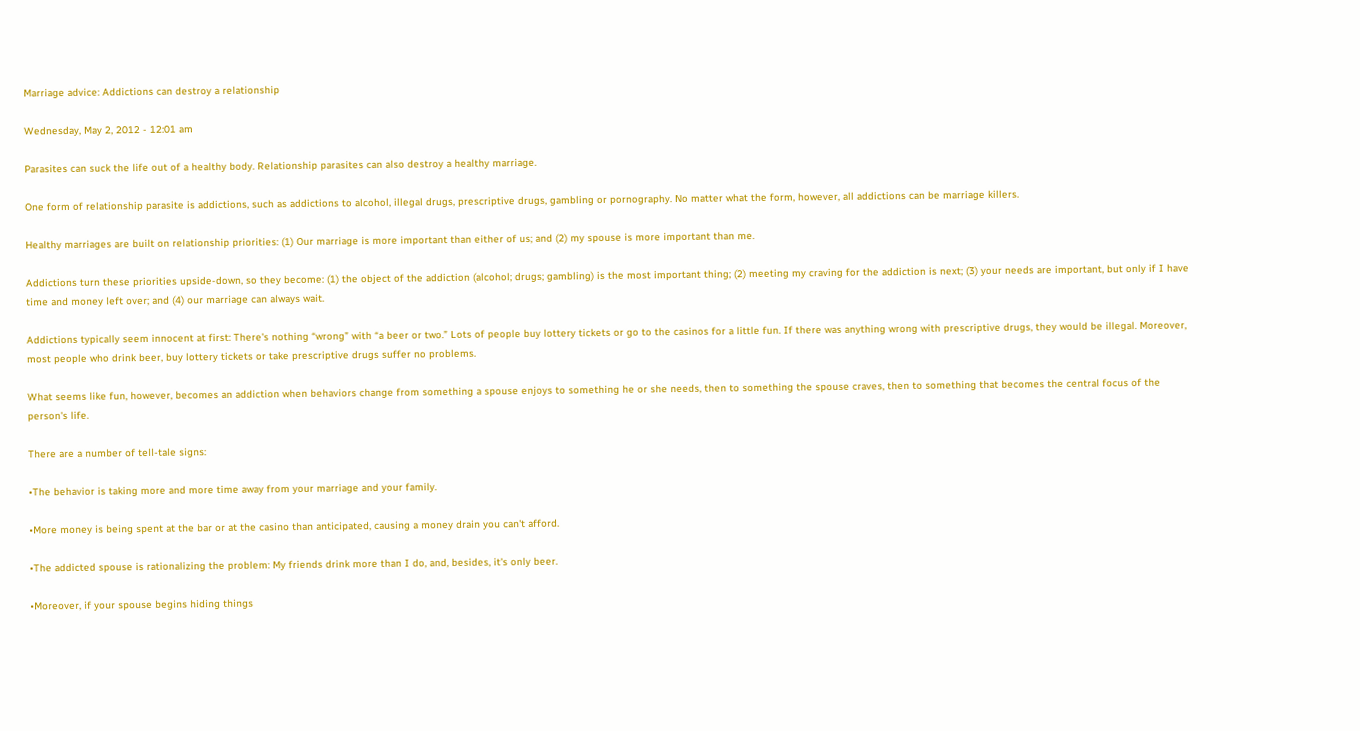Marriage advice: Addictions can destroy a relationship

Wednesday, May 2, 2012 - 12:01 am

Parasites can suck the life out of a healthy body. Relationship parasites can also destroy a healthy marriage.

One form of relationship parasite is addictions, such as addictions to alcohol, illegal drugs, prescriptive drugs, gambling or pornography. No matter what the form, however, all addictions can be marriage killers.

Healthy marriages are built on relationship priorities: (1) Our marriage is more important than either of us; and (2) my spouse is more important than me.

Addictions turn these priorities upside-down, so they become: (1) the object of the addiction (alcohol; drugs; gambling) is the most important thing; (2) meeting my craving for the addiction is next; (3) your needs are important, but only if I have time and money left over; and (4) our marriage can always wait.

Addictions typically seem innocent at first: There's nothing “wrong” with “a beer or two.” Lots of people buy lottery tickets or go to the casinos for a little fun. If there was anything wrong with prescriptive drugs, they would be illegal. Moreover, most people who drink beer, buy lottery tickets or take prescriptive drugs suffer no problems.

What seems like fun, however, becomes an addiction when behaviors change from something a spouse enjoys to something he or she needs, then to something the spouse craves, then to something that becomes the central focus of the person's life.

There are a number of tell-tale signs:

•The behavior is taking more and more time away from your marriage and your family.

•More money is being spent at the bar or at the casino than anticipated, causing a money drain you can't afford.

•The addicted spouse is rationalizing the problem: My friends drink more than I do, and, besides, it's only beer.

•Moreover, if your spouse begins hiding things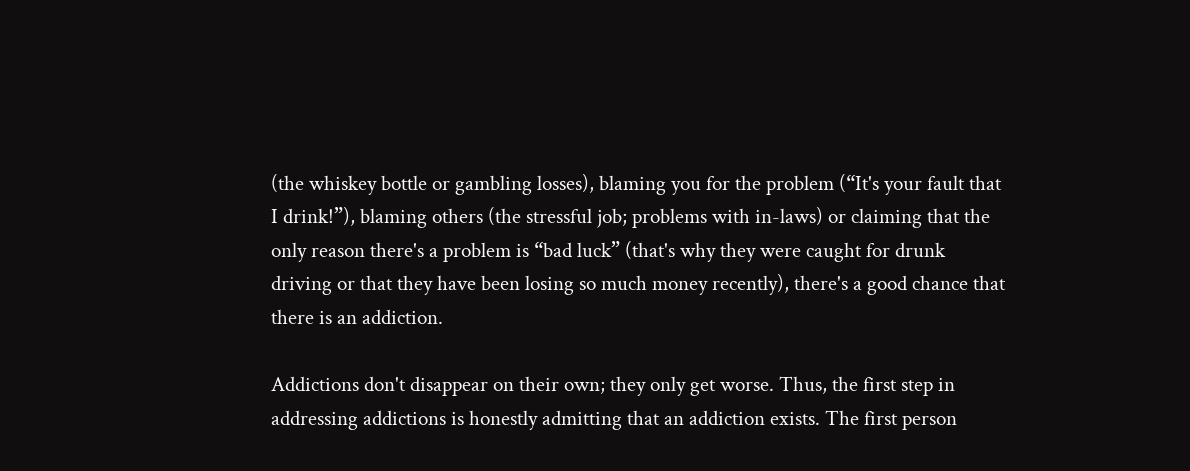(the whiskey bottle or gambling losses), blaming you for the problem (“It's your fault that I drink!”), blaming others (the stressful job; problems with in-laws) or claiming that the only reason there's a problem is “bad luck” (that's why they were caught for drunk driving or that they have been losing so much money recently), there's a good chance that there is an addiction.

Addictions don't disappear on their own; they only get worse. Thus, the first step in addressing addictions is honestly admitting that an addiction exists. The first person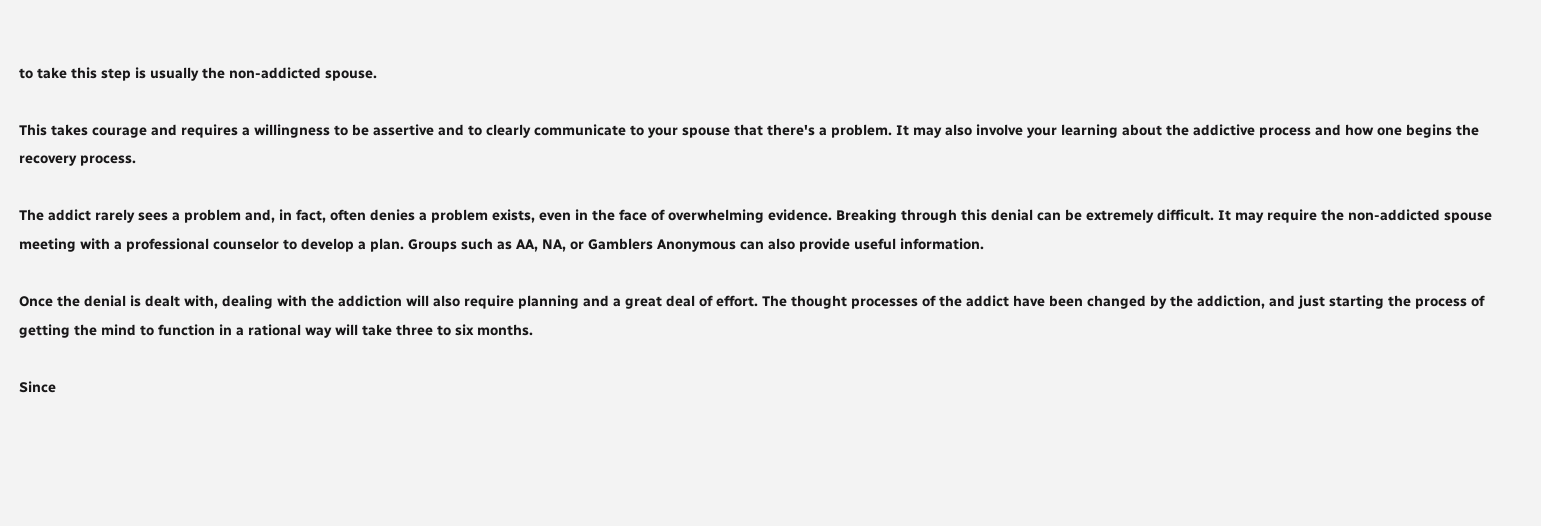to take this step is usually the non-addicted spouse.

This takes courage and requires a willingness to be assertive and to clearly communicate to your spouse that there's a problem. It may also involve your learning about the addictive process and how one begins the recovery process.

The addict rarely sees a problem and, in fact, often denies a problem exists, even in the face of overwhelming evidence. Breaking through this denial can be extremely difficult. It may require the non-addicted spouse meeting with a professional counselor to develop a plan. Groups such as AA, NA, or Gamblers Anonymous can also provide useful information.

Once the denial is dealt with, dealing with the addiction will also require planning and a great deal of effort. The thought processes of the addict have been changed by the addiction, and just starting the process of getting the mind to function in a rational way will take three to six months.

Since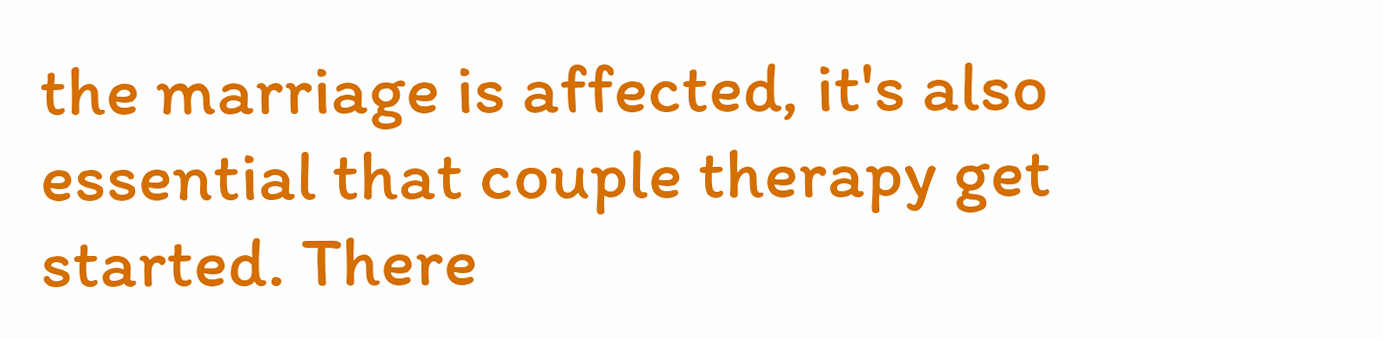the marriage is affected, it's also essential that couple therapy get started. There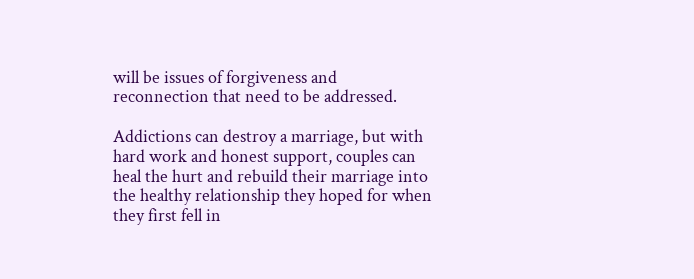will be issues of forgiveness and reconnection that need to be addressed.

Addictions can destroy a marriage, but with hard work and honest support, couples can heal the hurt and rebuild their marriage into the healthy relationship they hoped for when they first fell in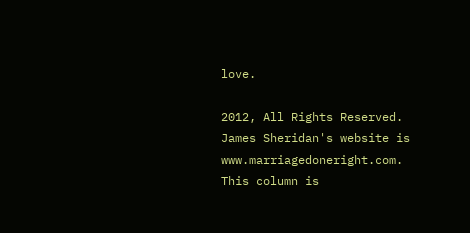love.

2012, All Rights Reserved. James Sheridan's website is www.marriagedoneright.com. This column is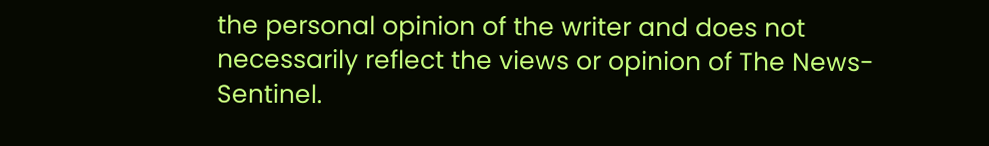the personal opinion of the writer and does not necessarily reflect the views or opinion of The News-Sentinel.